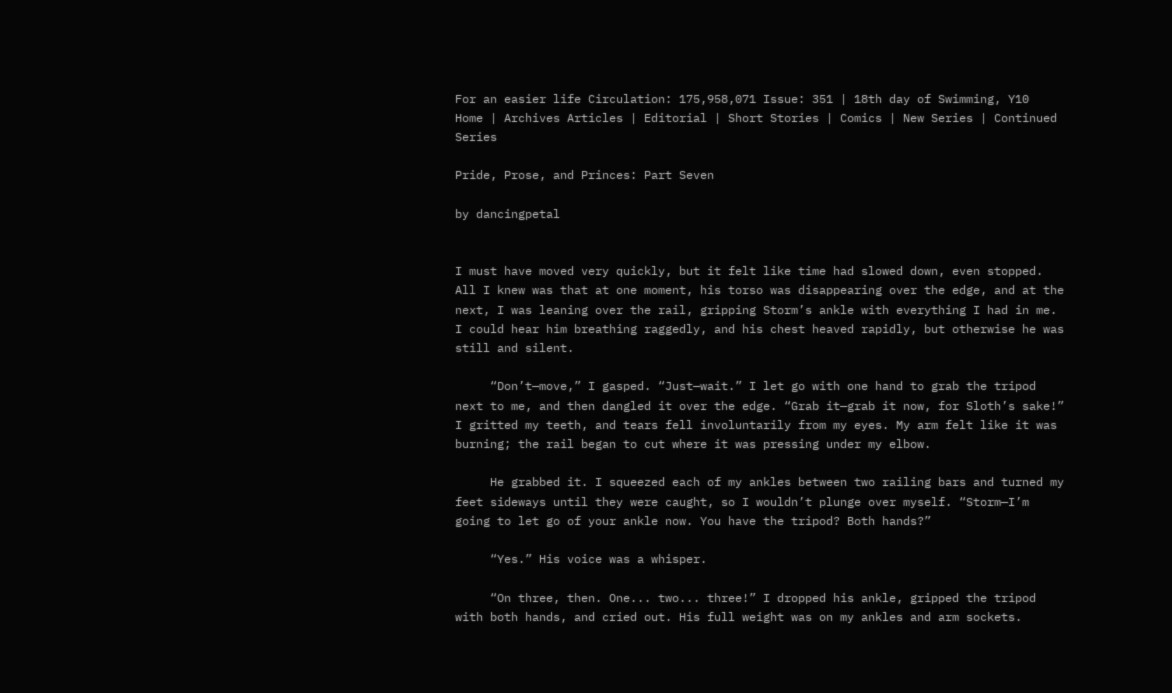For an easier life Circulation: 175,958,071 Issue: 351 | 18th day of Swimming, Y10
Home | Archives Articles | Editorial | Short Stories | Comics | New Series | Continued Series

Pride, Prose, and Princes: Part Seven

by dancingpetal


I must have moved very quickly, but it felt like time had slowed down, even stopped. All I knew was that at one moment, his torso was disappearing over the edge, and at the next, I was leaning over the rail, gripping Storm’s ankle with everything I had in me. I could hear him breathing raggedly, and his chest heaved rapidly, but otherwise he was still and silent.

     “Don’t—move,” I gasped. “Just—wait.” I let go with one hand to grab the tripod next to me, and then dangled it over the edge. “Grab it—grab it now, for Sloth’s sake!” I gritted my teeth, and tears fell involuntarily from my eyes. My arm felt like it was burning; the rail began to cut where it was pressing under my elbow.

     He grabbed it. I squeezed each of my ankles between two railing bars and turned my feet sideways until they were caught, so I wouldn’t plunge over myself. “Storm—I’m going to let go of your ankle now. You have the tripod? Both hands?”

     “Yes.” His voice was a whisper.

     “On three, then. One... two... three!” I dropped his ankle, gripped the tripod with both hands, and cried out. His full weight was on my ankles and arm sockets.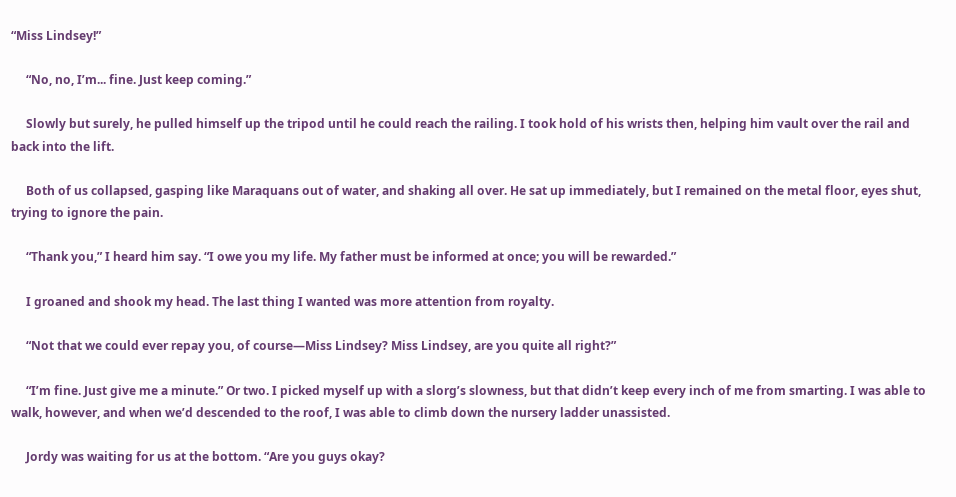“Miss Lindsey!”

     “No, no, I’m... fine. Just keep coming.”

     Slowly but surely, he pulled himself up the tripod until he could reach the railing. I took hold of his wrists then, helping him vault over the rail and back into the lift.

     Both of us collapsed, gasping like Maraquans out of water, and shaking all over. He sat up immediately, but I remained on the metal floor, eyes shut, trying to ignore the pain.

     “Thank you,” I heard him say. “I owe you my life. My father must be informed at once; you will be rewarded.”

     I groaned and shook my head. The last thing I wanted was more attention from royalty.

     “Not that we could ever repay you, of course—Miss Lindsey? Miss Lindsey, are you quite all right?”

     “I’m fine. Just give me a minute.” Or two. I picked myself up with a slorg’s slowness, but that didn’t keep every inch of me from smarting. I was able to walk, however, and when we’d descended to the roof, I was able to climb down the nursery ladder unassisted.

     Jordy was waiting for us at the bottom. “Are you guys okay?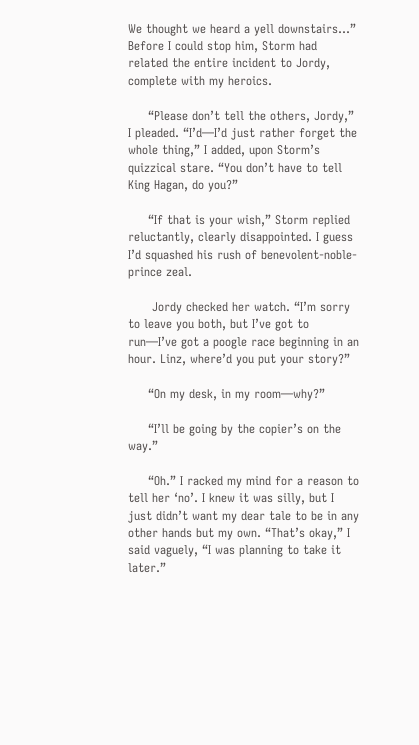We thought we heard a yell downstairs...” Before I could stop him, Storm had related the entire incident to Jordy, complete with my heroics.

     “Please don’t tell the others, Jordy,” I pleaded. “I’d—I’d just rather forget the whole thing,” I added, upon Storm’s quizzical stare. “You don’t have to tell King Hagan, do you?”

     “If that is your wish,” Storm replied reluctantly, clearly disappointed. I guess I’d squashed his rush of benevolent-noble-prince zeal.

      Jordy checked her watch. “I’m sorry to leave you both, but I’ve got to run—I’ve got a poogle race beginning in an hour. Linz, where’d you put your story?”

     “On my desk, in my room—why?”

     “I’ll be going by the copier’s on the way.”

     “Oh.” I racked my mind for a reason to tell her ‘no’. I knew it was silly, but I just didn’t want my dear tale to be in any other hands but my own. “That’s okay,” I said vaguely, “I was planning to take it later.”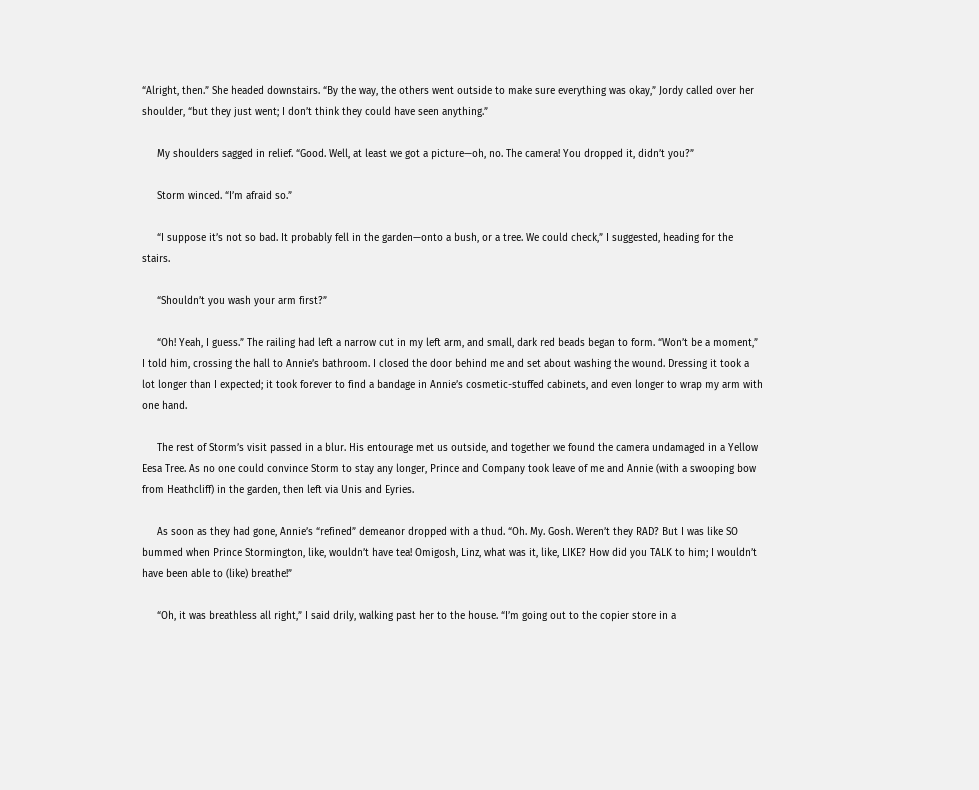“Alright, then.” She headed downstairs. “By the way, the others went outside to make sure everything was okay,” Jordy called over her shoulder, “but they just went; I don’t think they could have seen anything.”

     My shoulders sagged in relief. “Good. Well, at least we got a picture—oh, no. The camera! You dropped it, didn’t you?”

     Storm winced. “I’m afraid so.”

     “I suppose it’s not so bad. It probably fell in the garden—onto a bush, or a tree. We could check,” I suggested, heading for the stairs.

     “Shouldn’t you wash your arm first?”

     “Oh! Yeah, I guess.” The railing had left a narrow cut in my left arm, and small, dark red beads began to form. “Won’t be a moment,” I told him, crossing the hall to Annie’s bathroom. I closed the door behind me and set about washing the wound. Dressing it took a lot longer than I expected; it took forever to find a bandage in Annie’s cosmetic-stuffed cabinets, and even longer to wrap my arm with one hand.

     The rest of Storm’s visit passed in a blur. His entourage met us outside, and together we found the camera undamaged in a Yellow Eesa Tree. As no one could convince Storm to stay any longer, Prince and Company took leave of me and Annie (with a swooping bow from Heathcliff) in the garden, then left via Unis and Eyries.

     As soon as they had gone, Annie’s “refined” demeanor dropped with a thud. “Oh. My. Gosh. Weren’t they RAD? But I was like SO bummed when Prince Stormington, like, wouldn’t have tea! Omigosh, Linz, what was it, like, LIKE? How did you TALK to him; I wouldn’t have been able to (like) breathe!”

     “Oh, it was breathless all right,” I said drily, walking past her to the house. “I’m going out to the copier store in a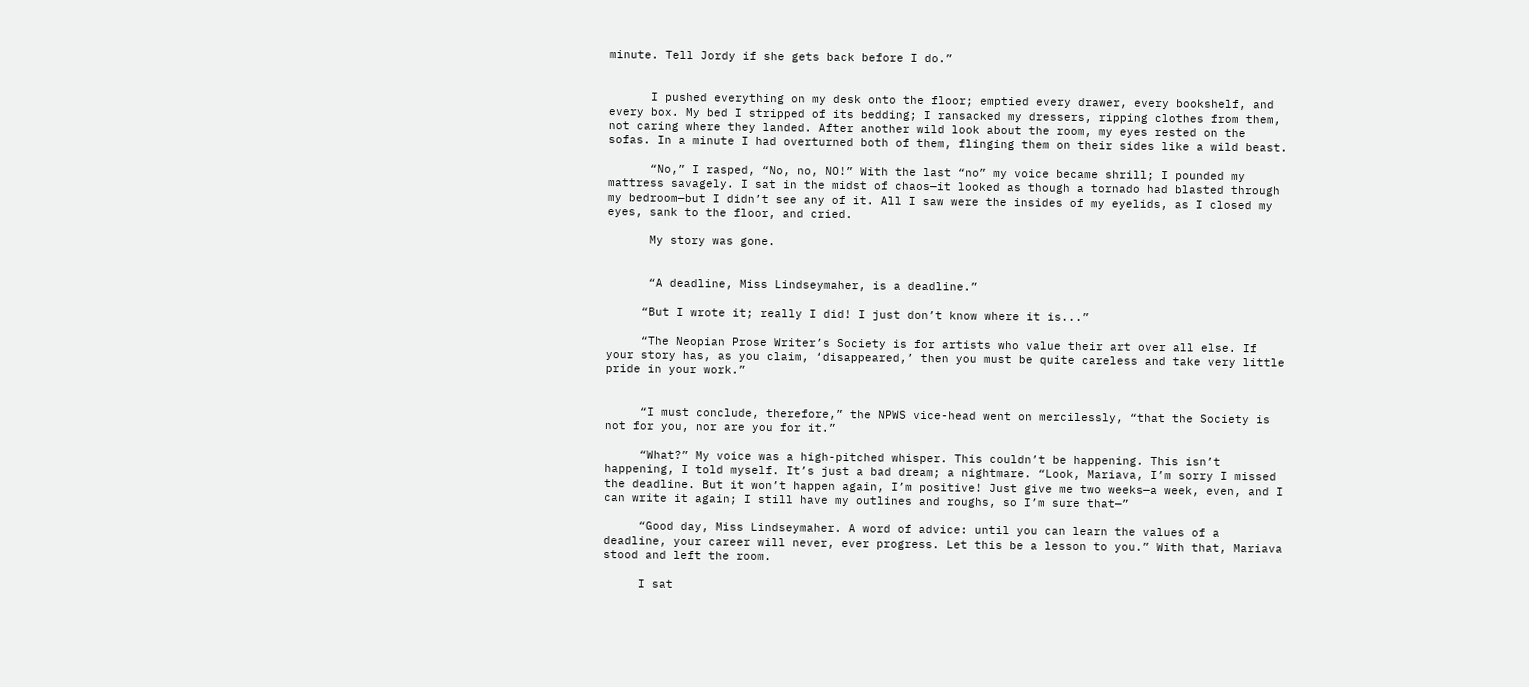minute. Tell Jordy if she gets back before I do.”


      I pushed everything on my desk onto the floor; emptied every drawer, every bookshelf, and every box. My bed I stripped of its bedding; I ransacked my dressers, ripping clothes from them, not caring where they landed. After another wild look about the room, my eyes rested on the sofas. In a minute I had overturned both of them, flinging them on their sides like a wild beast.

      “No,” I rasped, “No, no, NO!” With the last “no” my voice became shrill; I pounded my mattress savagely. I sat in the midst of chaos—it looked as though a tornado had blasted through my bedroom—but I didn’t see any of it. All I saw were the insides of my eyelids, as I closed my eyes, sank to the floor, and cried.

      My story was gone.


      “A deadline, Miss Lindseymaher, is a deadline.”

     “But I wrote it; really I did! I just don’t know where it is...”

     “The Neopian Prose Writer’s Society is for artists who value their art over all else. If your story has, as you claim, ‘disappeared,’ then you must be quite careless and take very little pride in your work.”


     “I must conclude, therefore,” the NPWS vice-head went on mercilessly, “that the Society is not for you, nor are you for it.”

     “What?” My voice was a high-pitched whisper. This couldn’t be happening. This isn’t happening, I told myself. It’s just a bad dream; a nightmare. “Look, Mariava, I’m sorry I missed the deadline. But it won’t happen again, I’m positive! Just give me two weeks—a week, even, and I can write it again; I still have my outlines and roughs, so I’m sure that—”

     “Good day, Miss Lindseymaher. A word of advice: until you can learn the values of a deadline, your career will never, ever progress. Let this be a lesson to you.” With that, Mariava stood and left the room.

     I sat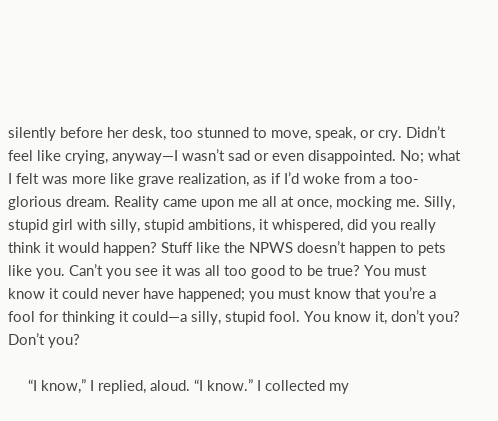silently before her desk, too stunned to move, speak, or cry. Didn’t feel like crying, anyway—I wasn’t sad or even disappointed. No; what I felt was more like grave realization, as if I’d woke from a too-glorious dream. Reality came upon me all at once, mocking me. Silly, stupid girl with silly, stupid ambitions, it whispered, did you really think it would happen? Stuff like the NPWS doesn’t happen to pets like you. Can’t you see it was all too good to be true? You must know it could never have happened; you must know that you’re a fool for thinking it could—a silly, stupid fool. You know it, don’t you? Don’t you?

     “I know,” I replied, aloud. “I know.” I collected my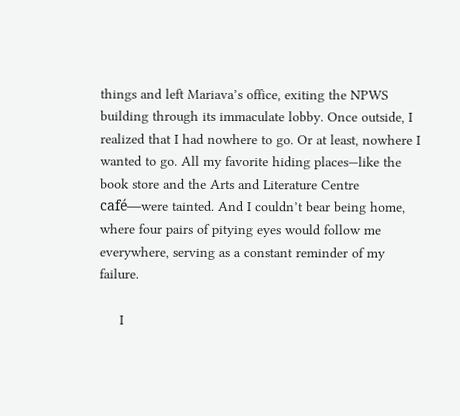things and left Mariava’s office, exiting the NPWS building through its immaculate lobby. Once outside, I realized that I had nowhere to go. Or at least, nowhere I wanted to go. All my favorite hiding places—like the book store and the Arts and Literature Centre café—were tainted. And I couldn’t bear being home, where four pairs of pitying eyes would follow me everywhere, serving as a constant reminder of my failure.

     I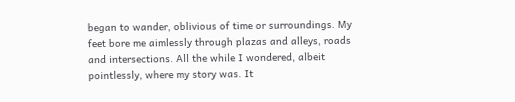began to wander, oblivious of time or surroundings. My feet bore me aimlessly through plazas and alleys, roads and intersections. All the while I wondered, albeit pointlessly, where my story was. It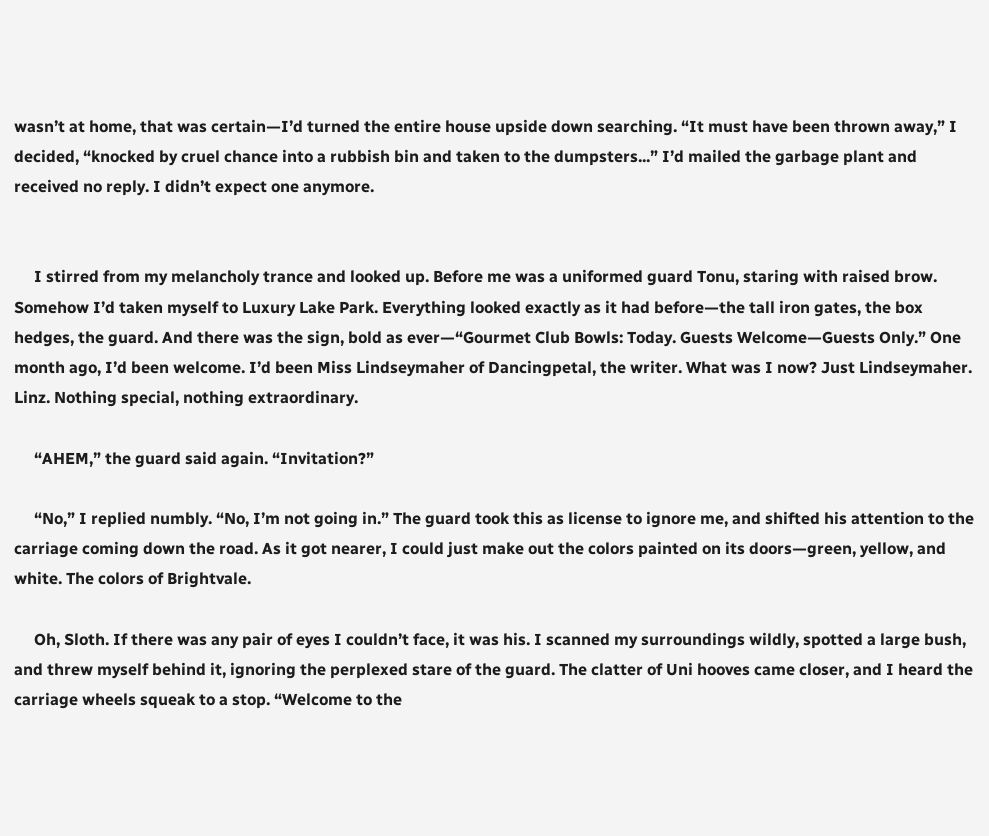wasn’t at home, that was certain—I’d turned the entire house upside down searching. “It must have been thrown away,” I decided, “knocked by cruel chance into a rubbish bin and taken to the dumpsters...” I’d mailed the garbage plant and received no reply. I didn’t expect one anymore.


     I stirred from my melancholy trance and looked up. Before me was a uniformed guard Tonu, staring with raised brow. Somehow I’d taken myself to Luxury Lake Park. Everything looked exactly as it had before—the tall iron gates, the box hedges, the guard. And there was the sign, bold as ever—“Gourmet Club Bowls: Today. Guests Welcome—Guests Only.” One month ago, I’d been welcome. I’d been Miss Lindseymaher of Dancingpetal, the writer. What was I now? Just Lindseymaher. Linz. Nothing special, nothing extraordinary.

     “AHEM,” the guard said again. “Invitation?”

     “No,” I replied numbly. “No, I’m not going in.” The guard took this as license to ignore me, and shifted his attention to the carriage coming down the road. As it got nearer, I could just make out the colors painted on its doors—green, yellow, and white. The colors of Brightvale.

     Oh, Sloth. If there was any pair of eyes I couldn’t face, it was his. I scanned my surroundings wildly, spotted a large bush, and threw myself behind it, ignoring the perplexed stare of the guard. The clatter of Uni hooves came closer, and I heard the carriage wheels squeak to a stop. “Welcome to the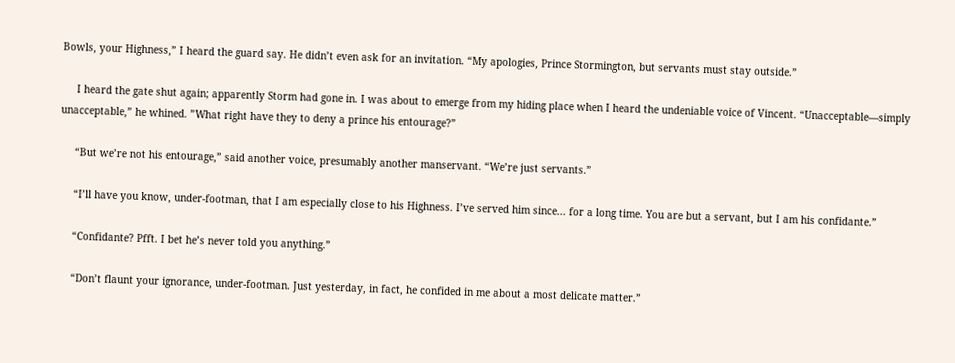Bowls, your Highness,” I heard the guard say. He didn’t even ask for an invitation. “My apologies, Prince Stormington, but servants must stay outside.”

     I heard the gate shut again; apparently Storm had gone in. I was about to emerge from my hiding place when I heard the undeniable voice of Vincent. “Unacceptable—simply unacceptable,” he whined. ”What right have they to deny a prince his entourage?”

     “But we’re not his entourage,” said another voice, presumably another manservant. “We’re just servants.”

     “I’ll have you know, under-footman, that I am especially close to his Highness. I’ve served him since... for a long time. You are but a servant, but I am his confidante.”

     “Confidante? Pfft. I bet he’s never told you anything.”

     “Don’t flaunt your ignorance, under-footman. Just yesterday, in fact, he confided in me about a most delicate matter.”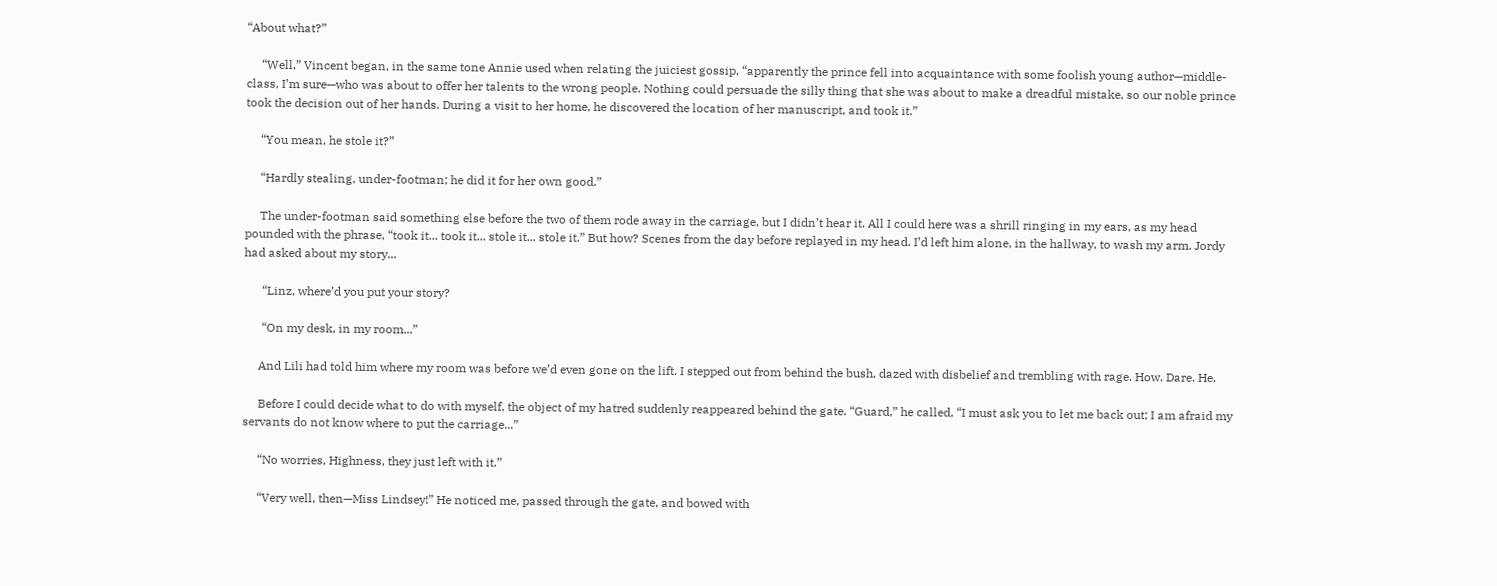“About what?”

     “Well,” Vincent began, in the same tone Annie used when relating the juiciest gossip, “apparently the prince fell into acquaintance with some foolish young author—middle-class, I’m sure—who was about to offer her talents to the wrong people. Nothing could persuade the silly thing that she was about to make a dreadful mistake, so our noble prince took the decision out of her hands. During a visit to her home, he discovered the location of her manuscript, and took it.”

     “You mean, he stole it?”

     “Hardly stealing, under-footman; he did it for her own good.”

     The under-footman said something else before the two of them rode away in the carriage, but I didn’t hear it. All I could here was a shrill ringing in my ears, as my head pounded with the phrase, “took it... took it... stole it... stole it.” But how? Scenes from the day before replayed in my head. I’d left him alone, in the hallway, to wash my arm. Jordy had asked about my story...

      “Linz, where’d you put your story?

      “On my desk, in my room...”

     And Lili had told him where my room was before we’d even gone on the lift. I stepped out from behind the bush, dazed with disbelief and trembling with rage. How. Dare. He.

     Before I could decide what to do with myself, the object of my hatred suddenly reappeared behind the gate. “Guard,” he called, “I must ask you to let me back out; I am afraid my servants do not know where to put the carriage...”

     “No worries, Highness, they just left with it.”

     “Very well, then—Miss Lindsey!” He noticed me, passed through the gate, and bowed with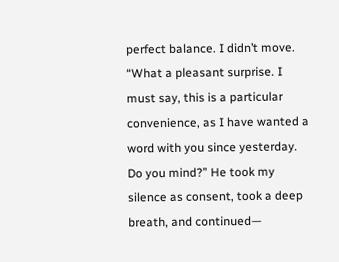perfect balance. I didn’t move. “What a pleasant surprise. I must say, this is a particular convenience, as I have wanted a word with you since yesterday. Do you mind?” He took my silence as consent, took a deep breath, and continued—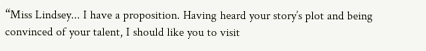“Miss Lindsey... I have a proposition. Having heard your story’s plot and being convinced of your talent, I should like you to visit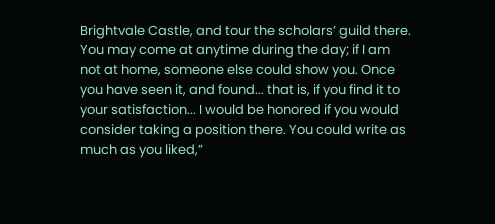Brightvale Castle, and tour the scholars’ guild there. You may come at anytime during the day; if I am not at home, someone else could show you. Once you have seen it, and found... that is, if you find it to your satisfaction... I would be honored if you would consider taking a position there. You could write as much as you liked,”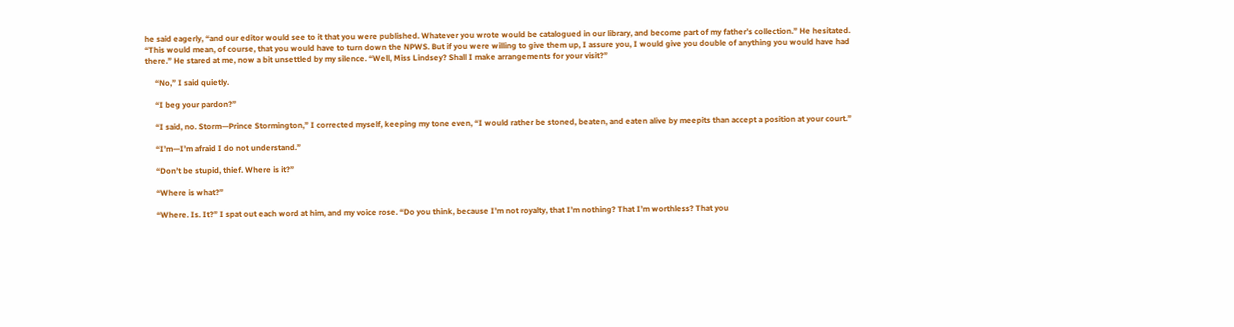he said eagerly, “and our editor would see to it that you were published. Whatever you wrote would be catalogued in our library, and become part of my father’s collection.” He hesitated. “This would mean, of course, that you would have to turn down the NPWS. But if you were willing to give them up, I assure you, I would give you double of anything you would have had there.” He stared at me, now a bit unsettled by my silence. “Well, Miss Lindsey? Shall I make arrangements for your visit?”

     “No,” I said quietly.

     “I beg your pardon?”

     “I said, no. Storm—Prince Stormington,” I corrected myself, keeping my tone even, “I would rather be stoned, beaten, and eaten alive by meepits than accept a position at your court.”

     “I’m—I’m afraid I do not understand.”

     “Don’t be stupid, thief. Where is it?”

     “Where is what?”

     “Where. Is. It?” I spat out each word at him, and my voice rose. “Do you think, because I’m not royalty, that I’m nothing? That I’m worthless? That you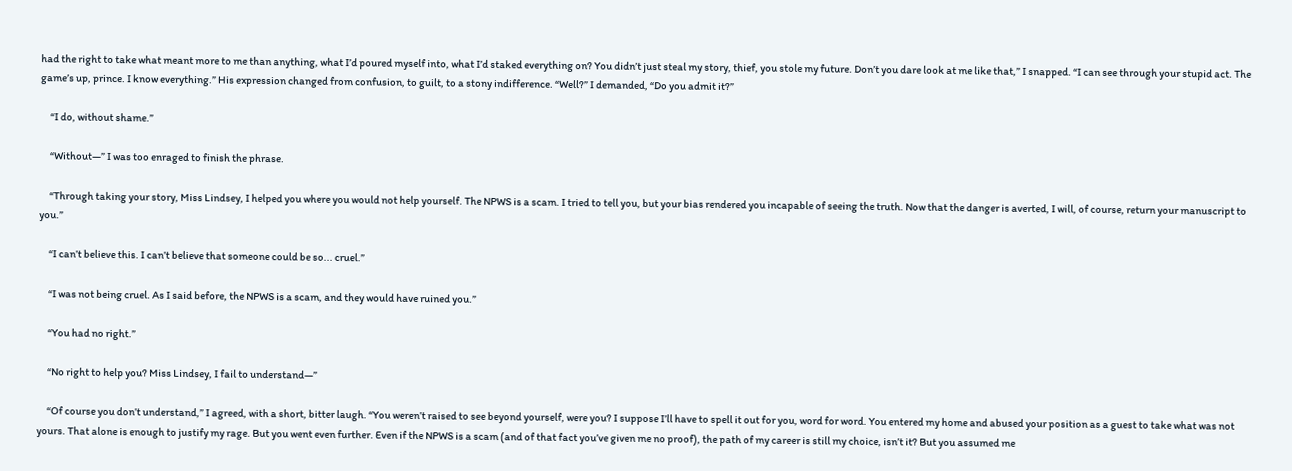had the right to take what meant more to me than anything, what I’d poured myself into, what I’d staked everything on? You didn’t just steal my story, thief, you stole my future. Don’t you dare look at me like that,” I snapped. “I can see through your stupid act. The game’s up, prince. I know everything.” His expression changed from confusion, to guilt, to a stony indifference. “Well?” I demanded, “Do you admit it?”

     “I do, without shame.”

     “Without—” I was too enraged to finish the phrase.

     “Through taking your story, Miss Lindsey, I helped you where you would not help yourself. The NPWS is a scam. I tried to tell you, but your bias rendered you incapable of seeing the truth. Now that the danger is averted, I will, of course, return your manuscript to you.”

     “I can’t believe this. I can’t believe that someone could be so... cruel.”

     “I was not being cruel. As I said before, the NPWS is a scam, and they would have ruined you.”

     “You had no right.”

     “No right to help you? Miss Lindsey, I fail to understand—”

     “Of course you don’t understand,” I agreed, with a short, bitter laugh. “You weren’t raised to see beyond yourself, were you? I suppose I’ll have to spell it out for you, word for word. You entered my home and abused your position as a guest to take what was not yours. That alone is enough to justify my rage. But you went even further. Even if the NPWS is a scam (and of that fact you’ve given me no proof), the path of my career is still my choice, isn’t it? But you assumed me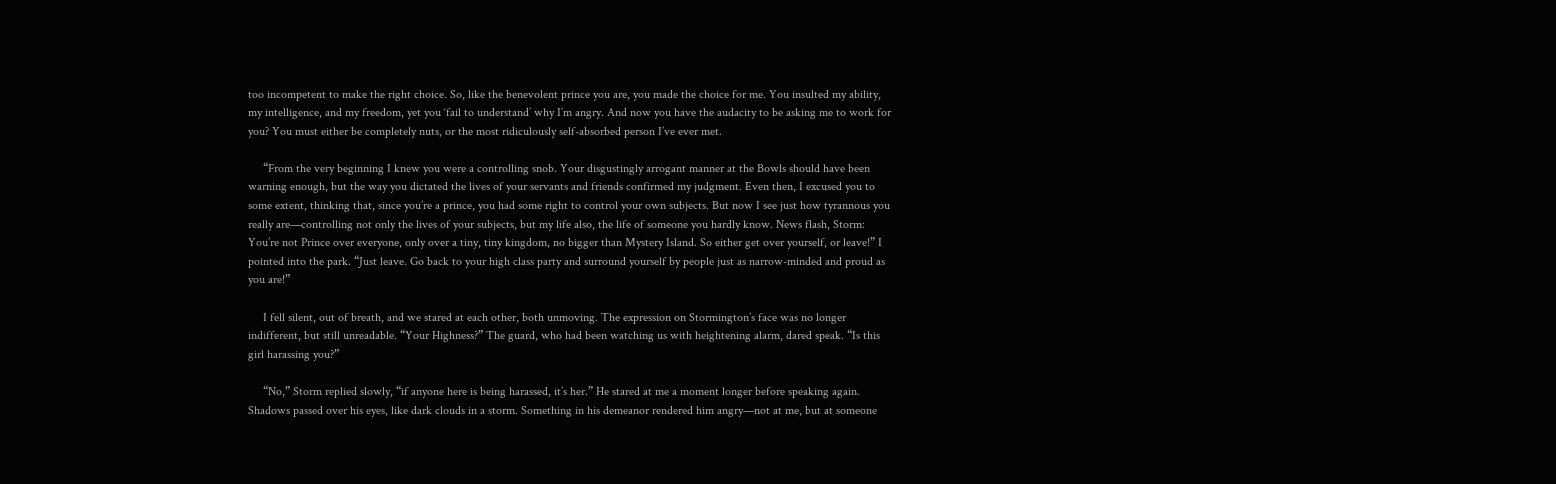too incompetent to make the right choice. So, like the benevolent prince you are, you made the choice for me. You insulted my ability, my intelligence, and my freedom, yet you ‘fail to understand’ why I’m angry. And now you have the audacity to be asking me to work for you? You must either be completely nuts, or the most ridiculously self-absorbed person I’ve ever met.

     “From the very beginning I knew you were a controlling snob. Your disgustingly arrogant manner at the Bowls should have been warning enough, but the way you dictated the lives of your servants and friends confirmed my judgment. Even then, I excused you to some extent, thinking that, since you’re a prince, you had some right to control your own subjects. But now I see just how tyrannous you really are—controlling not only the lives of your subjects, but my life also, the life of someone you hardly know. News flash, Storm: You’re not Prince over everyone, only over a tiny, tiny kingdom, no bigger than Mystery Island. So either get over yourself, or leave!” I pointed into the park. “Just leave. Go back to your high class party and surround yourself by people just as narrow-minded and proud as you are!”

     I fell silent, out of breath, and we stared at each other, both unmoving. The expression on Stormington’s face was no longer indifferent, but still unreadable. “Your Highness?” The guard, who had been watching us with heightening alarm, dared speak. “Is this girl harassing you?”

     “No,” Storm replied slowly, “if anyone here is being harassed, it’s her.” He stared at me a moment longer before speaking again. Shadows passed over his eyes, like dark clouds in a storm. Something in his demeanor rendered him angry—not at me, but at someone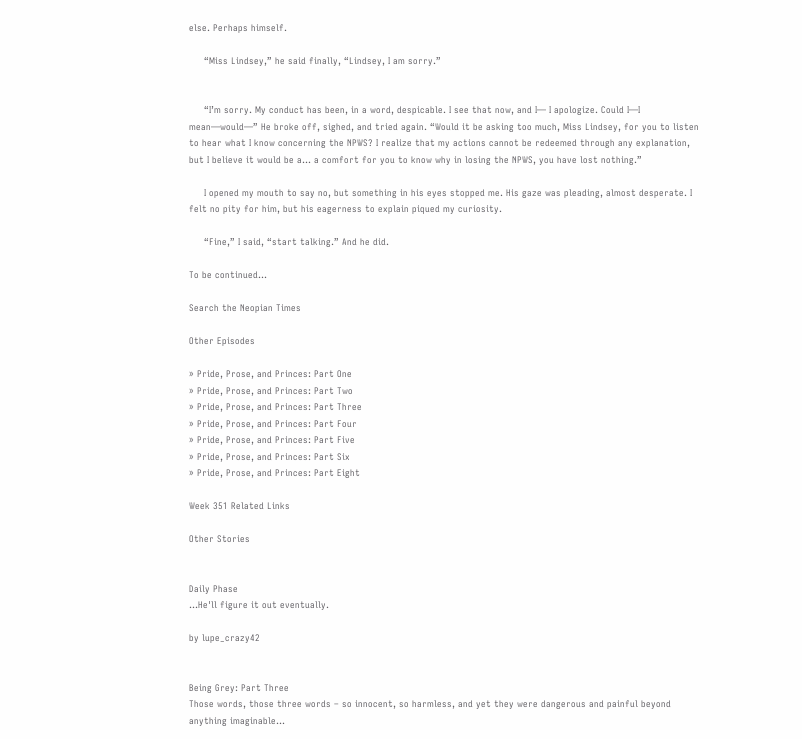else. Perhaps himself.

     “Miss Lindsey,” he said finally, “Lindsey, I am sorry.”


     “I’m sorry. My conduct has been, in a word, despicable. I see that now, and I— I apologize. Could I—I mean—would—” He broke off, sighed, and tried again. “Would it be asking too much, Miss Lindsey, for you to listen to hear what I know concerning the NPWS? I realize that my actions cannot be redeemed through any explanation, but I believe it would be a... a comfort for you to know why in losing the NPWS, you have lost nothing.”

     I opened my mouth to say no, but something in his eyes stopped me. His gaze was pleading, almost desperate. I felt no pity for him, but his eagerness to explain piqued my curiosity.

     “Fine,” I said, “start talking.” And he did.

To be continued...

Search the Neopian Times

Other Episodes

» Pride, Prose, and Princes: Part One
» Pride, Prose, and Princes: Part Two
» Pride, Prose, and Princes: Part Three
» Pride, Prose, and Princes: Part Four
» Pride, Prose, and Princes: Part Five
» Pride, Prose, and Princes: Part Six
» Pride, Prose, and Princes: Part Eight

Week 351 Related Links

Other Stories


Daily Phase
...He'll figure it out eventually.

by lupe_crazy42


Being Grey: Part Three
Those words, those three words – so innocent, so harmless, and yet they were dangerous and painful beyond anything imaginable...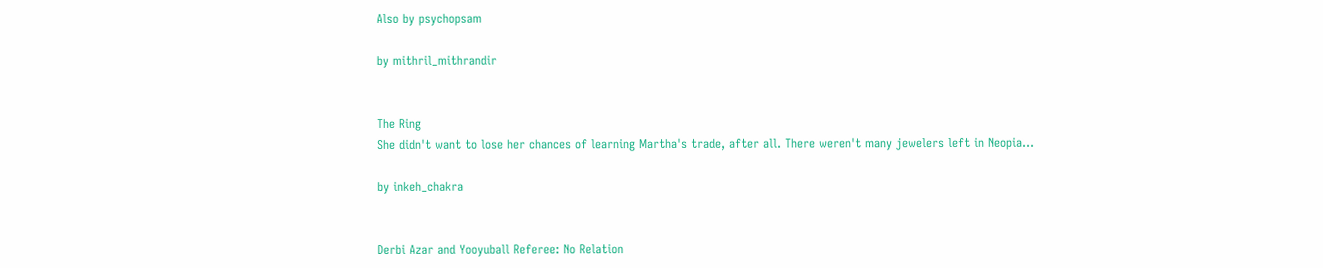Also by psychopsam

by mithril_mithrandir


The Ring
She didn't want to lose her chances of learning Martha's trade, after all. There weren't many jewelers left in Neopia...

by inkeh_chakra


Derbi Azar and Yooyuball Referee: No Relation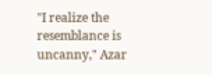"I realize the resemblance is uncanny," Azar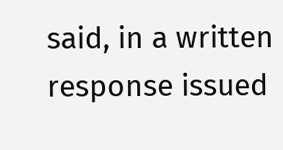said, in a written response issued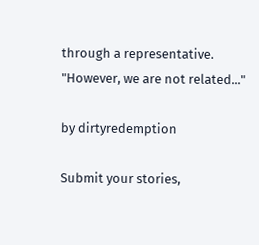through a representative. "However, we are not related..."

by dirtyredemption

Submit your stories,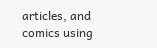articles, and comics using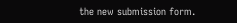the new submission form.